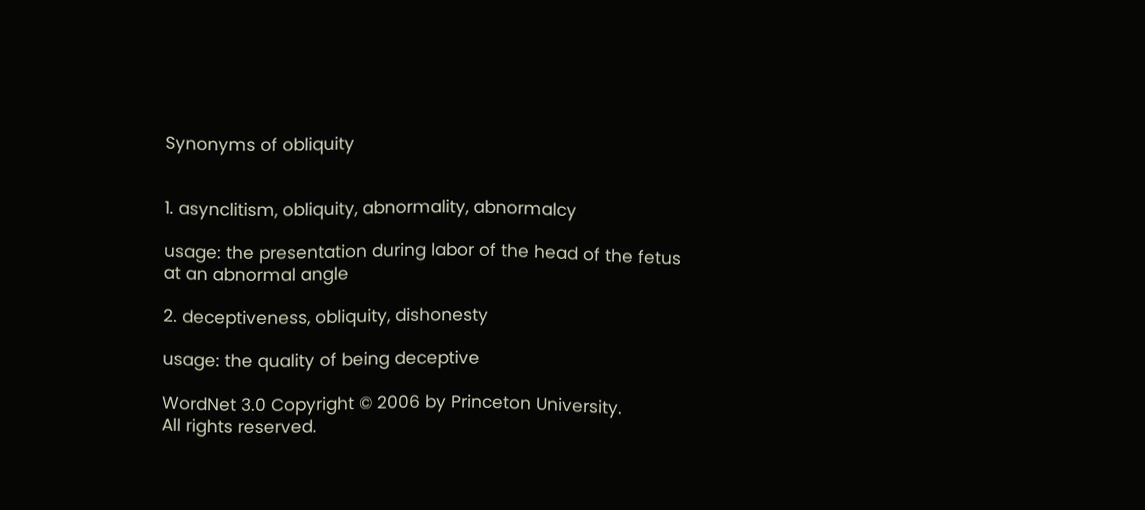Synonyms of obliquity


1. asynclitism, obliquity, abnormality, abnormalcy

usage: the presentation during labor of the head of the fetus at an abnormal angle

2. deceptiveness, obliquity, dishonesty

usage: the quality of being deceptive

WordNet 3.0 Copyright © 2006 by Princeton University.
All rights reserved.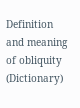Definition and meaning of obliquity (Dictionary)